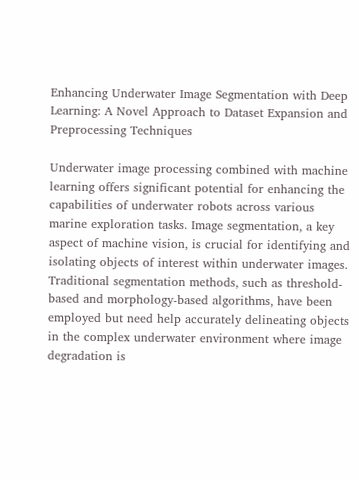Enhancing Underwater Image Segmentation with Deep Learning: A Novel Approach to Dataset Expansion and Preprocessing Techniques

Underwater image processing combined with machine learning offers significant potential for enhancing the capabilities of underwater robots across various marine exploration tasks. Image segmentation, a key aspect of machine vision, is crucial for identifying and isolating objects of interest within underwater images. Traditional segmentation methods, such as threshold-based and morphology-based algorithms, have been employed but need help accurately delineating objects in the complex underwater environment where image degradation is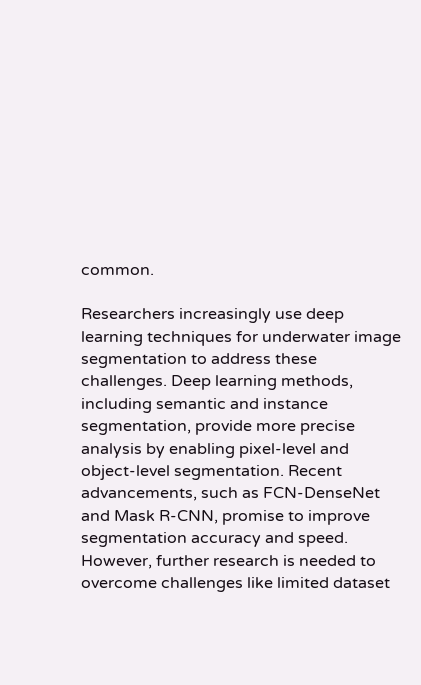common.

Researchers increasingly use deep learning techniques for underwater image segmentation to address these challenges. Deep learning methods, including semantic and instance segmentation, provide more precise analysis by enabling pixel-level and object-level segmentation. Recent advancements, such as FCN-DenseNet and Mask R-CNN, promise to improve segmentation accuracy and speed. However, further research is needed to overcome challenges like limited dataset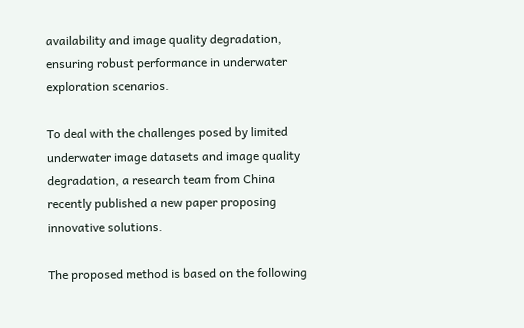availability and image quality degradation, ensuring robust performance in underwater exploration scenarios.

To deal with the challenges posed by limited underwater image datasets and image quality degradation, a research team from China recently published a new paper proposing innovative solutions.

The proposed method is based on the following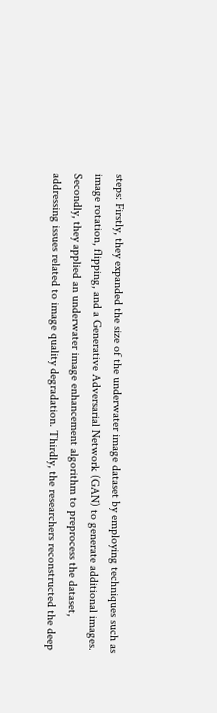steps: Firstly, they expanded the size of the underwater image dataset by employing techniques such as image rotation, flipping, and a Generative Adversarial Network (GAN) to generate additional images. Secondly, they applied an underwater image enhancement algorithm to preprocess the dataset, addressing issues related to image quality degradation. Thirdly, the researchers reconstructed the deep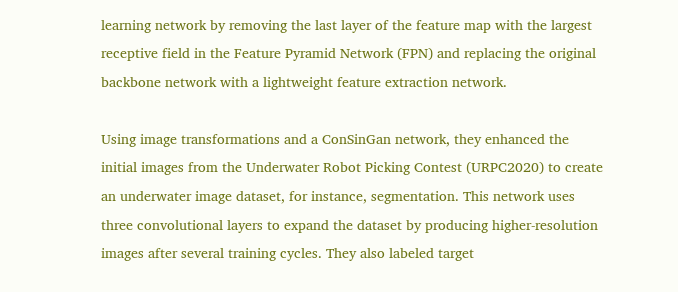learning network by removing the last layer of the feature map with the largest receptive field in the Feature Pyramid Network (FPN) and replacing the original backbone network with a lightweight feature extraction network.

Using image transformations and a ConSinGan network, they enhanced the initial images from the Underwater Robot Picking Contest (URPC2020) to create an underwater image dataset, for instance, segmentation. This network uses three convolutional layers to expand the dataset by producing higher-resolution images after several training cycles. They also labeled target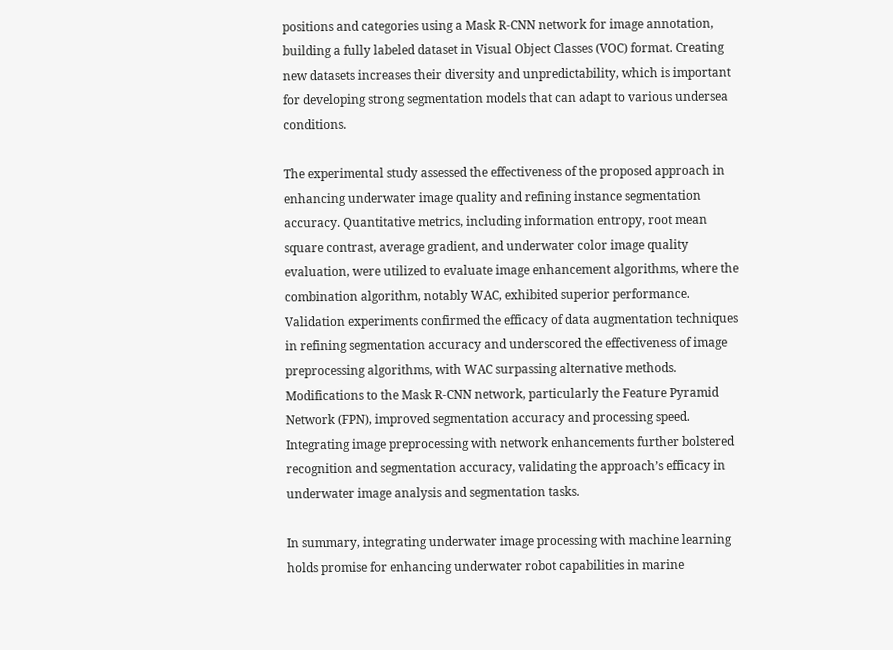positions and categories using a Mask R-CNN network for image annotation, building a fully labeled dataset in Visual Object Classes (VOC) format. Creating new datasets increases their diversity and unpredictability, which is important for developing strong segmentation models that can adapt to various undersea conditions.

The experimental study assessed the effectiveness of the proposed approach in enhancing underwater image quality and refining instance segmentation accuracy. Quantitative metrics, including information entropy, root mean square contrast, average gradient, and underwater color image quality evaluation, were utilized to evaluate image enhancement algorithms, where the combination algorithm, notably WAC, exhibited superior performance. Validation experiments confirmed the efficacy of data augmentation techniques in refining segmentation accuracy and underscored the effectiveness of image preprocessing algorithms, with WAC surpassing alternative methods. Modifications to the Mask R-CNN network, particularly the Feature Pyramid Network (FPN), improved segmentation accuracy and processing speed. Integrating image preprocessing with network enhancements further bolstered recognition and segmentation accuracy, validating the approach’s efficacy in underwater image analysis and segmentation tasks.

In summary, integrating underwater image processing with machine learning holds promise for enhancing underwater robot capabilities in marine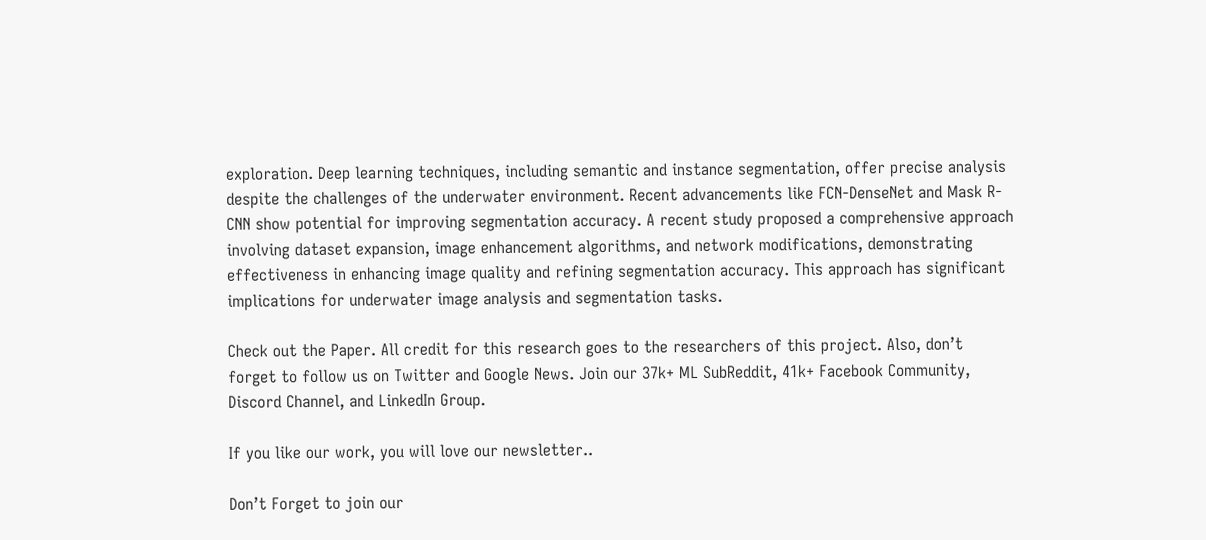exploration. Deep learning techniques, including semantic and instance segmentation, offer precise analysis despite the challenges of the underwater environment. Recent advancements like FCN-DenseNet and Mask R-CNN show potential for improving segmentation accuracy. A recent study proposed a comprehensive approach involving dataset expansion, image enhancement algorithms, and network modifications, demonstrating effectiveness in enhancing image quality and refining segmentation accuracy. This approach has significant implications for underwater image analysis and segmentation tasks.

Check out the Paper. All credit for this research goes to the researchers of this project. Also, don’t forget to follow us on Twitter and Google News. Join our 37k+ ML SubReddit, 41k+ Facebook Community, Discord Channel, and LinkedIn Group.

If you like our work, you will love our newsletter..

Don’t Forget to join our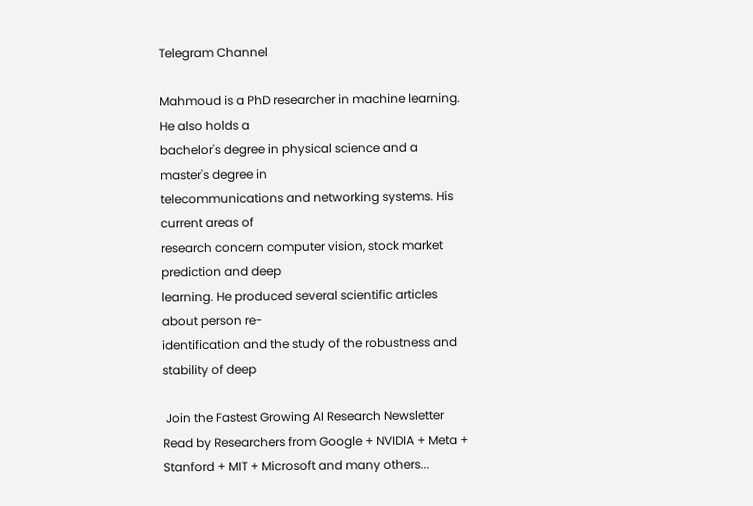Telegram Channel

Mahmoud is a PhD researcher in machine learning. He also holds a
bachelor's degree in physical science and a master's degree in
telecommunications and networking systems. His current areas of
research concern computer vision, stock market prediction and deep
learning. He produced several scientific articles about person re-
identification and the study of the robustness and stability of deep

 Join the Fastest Growing AI Research Newsletter Read by Researchers from Google + NVIDIA + Meta + Stanford + MIT + Microsoft and many others...